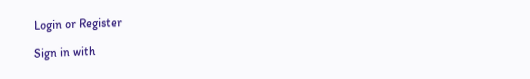Login or Register

Sign in with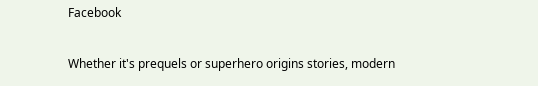Facebook

Whether it's prequels or superhero origins stories, modern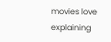movies love explaining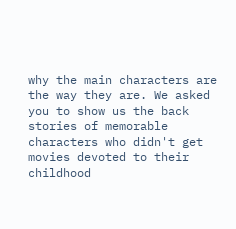why the main characters are the way they are. We asked you to show us the back stories of memorable characters who didn't get movies devoted to their childhood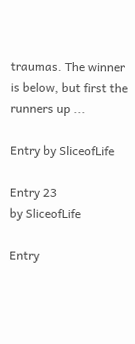traumas. The winner is below, but first the runners up ...

Entry by SliceofLife

Entry 23
by SliceofLife

Entry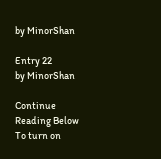by MinorShan

Entry 22
by MinorShan

Continue Reading Below
To turn on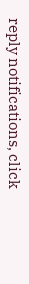reply notifications, click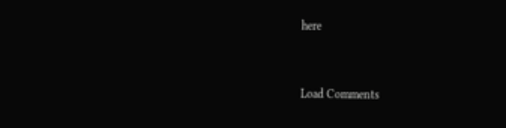here


Load Comments